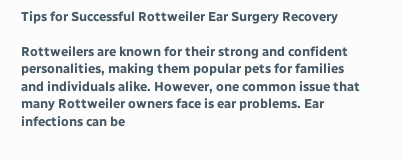Tips for Successful Rottweiler Ear Surgery Recovery

Rottweilers are known for their strong and confident personalities, making them popular pets for families and individuals alike. However, one common issue that many Rottweiler owners face is ear problems. Ear infections can be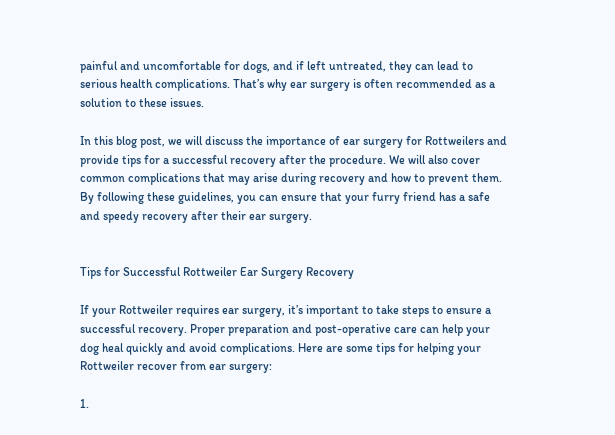painful and uncomfortable for dogs, and if left untreated, they can lead to serious health complications. That’s why ear surgery is often recommended as a solution to these issues.

In this blog post, we will discuss the importance of ear surgery for Rottweilers and provide tips for a successful recovery after the procedure. We will also cover common complications that may arise during recovery and how to prevent them. By following these guidelines, you can ensure that your furry friend has a safe and speedy recovery after their ear surgery.


Tips for Successful Rottweiler Ear Surgery Recovery

If your Rottweiler requires ear surgery, it’s important to take steps to ensure a successful recovery. Proper preparation and post-operative care can help your dog heal quickly and avoid complications. Here are some tips for helping your Rottweiler recover from ear surgery:

1.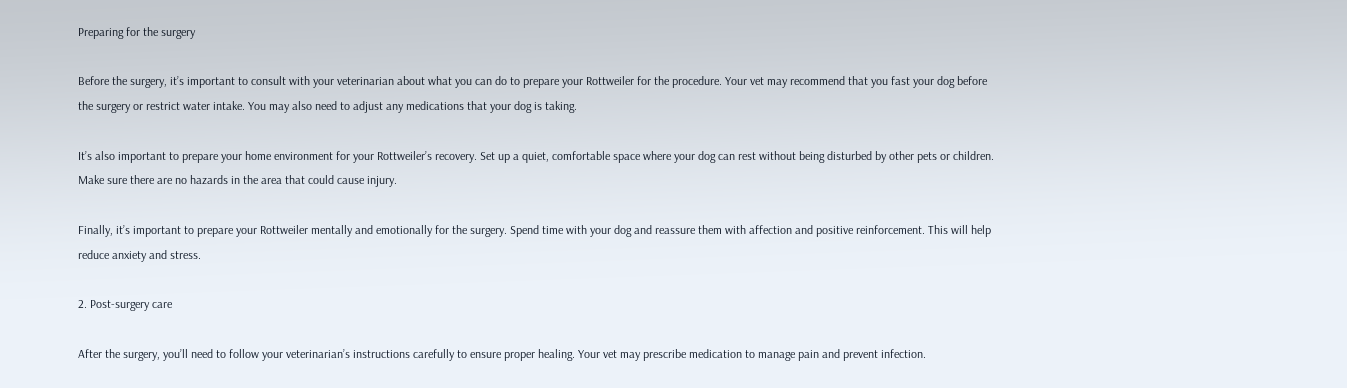Preparing for the surgery

Before the surgery, it’s important to consult with your veterinarian about what you can do to prepare your Rottweiler for the procedure. Your vet may recommend that you fast your dog before the surgery or restrict water intake. You may also need to adjust any medications that your dog is taking.

It’s also important to prepare your home environment for your Rottweiler’s recovery. Set up a quiet, comfortable space where your dog can rest without being disturbed by other pets or children. Make sure there are no hazards in the area that could cause injury.

Finally, it’s important to prepare your Rottweiler mentally and emotionally for the surgery. Spend time with your dog and reassure them with affection and positive reinforcement. This will help reduce anxiety and stress.

2. Post-surgery care

After the surgery, you’ll need to follow your veterinarian’s instructions carefully to ensure proper healing. Your vet may prescribe medication to manage pain and prevent infection.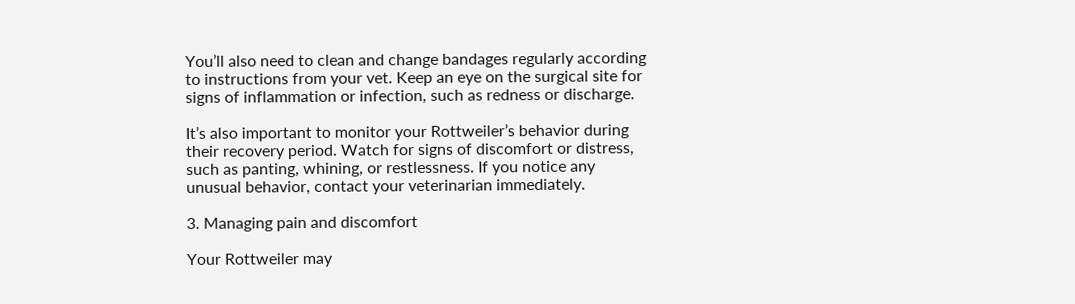You’ll also need to clean and change bandages regularly according to instructions from your vet. Keep an eye on the surgical site for signs of inflammation or infection, such as redness or discharge.

It’s also important to monitor your Rottweiler’s behavior during their recovery period. Watch for signs of discomfort or distress, such as panting, whining, or restlessness. If you notice any unusual behavior, contact your veterinarian immediately.

3. Managing pain and discomfort

Your Rottweiler may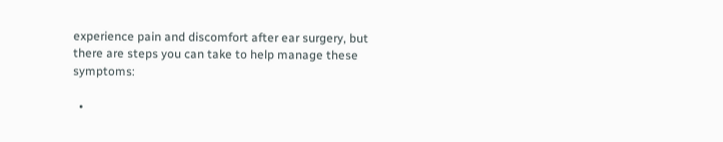experience pain and discomfort after ear surgery, but there are steps you can take to help manage these symptoms:

  •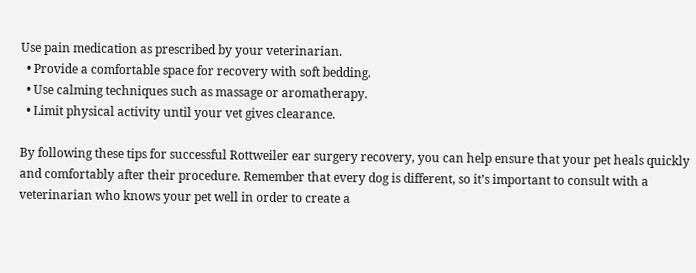Use pain medication as prescribed by your veterinarian.
  • Provide a comfortable space for recovery with soft bedding.
  • Use calming techniques such as massage or aromatherapy.
  • Limit physical activity until your vet gives clearance.

By following these tips for successful Rottweiler ear surgery recovery, you can help ensure that your pet heals quickly and comfortably after their procedure. Remember that every dog is different, so it’s important to consult with a veterinarian who knows your pet well in order to create a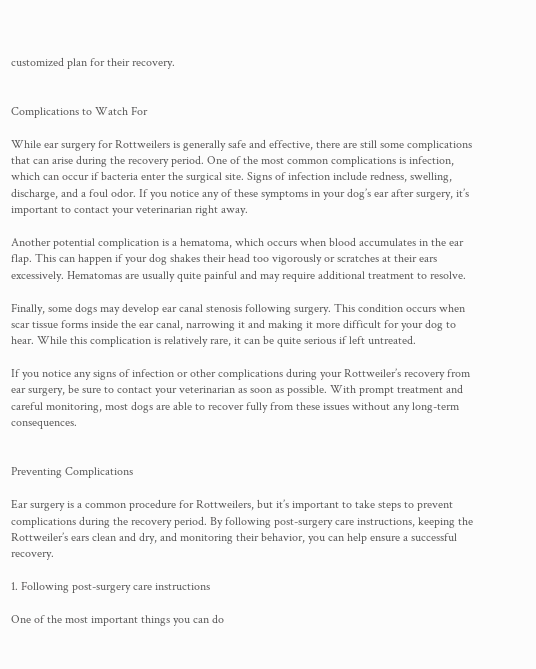customized plan for their recovery.


Complications to Watch For

While ear surgery for Rottweilers is generally safe and effective, there are still some complications that can arise during the recovery period. One of the most common complications is infection, which can occur if bacteria enter the surgical site. Signs of infection include redness, swelling, discharge, and a foul odor. If you notice any of these symptoms in your dog’s ear after surgery, it’s important to contact your veterinarian right away.

Another potential complication is a hematoma, which occurs when blood accumulates in the ear flap. This can happen if your dog shakes their head too vigorously or scratches at their ears excessively. Hematomas are usually quite painful and may require additional treatment to resolve.

Finally, some dogs may develop ear canal stenosis following surgery. This condition occurs when scar tissue forms inside the ear canal, narrowing it and making it more difficult for your dog to hear. While this complication is relatively rare, it can be quite serious if left untreated.

If you notice any signs of infection or other complications during your Rottweiler’s recovery from ear surgery, be sure to contact your veterinarian as soon as possible. With prompt treatment and careful monitoring, most dogs are able to recover fully from these issues without any long-term consequences.


Preventing Complications

Ear surgery is a common procedure for Rottweilers, but it’s important to take steps to prevent complications during the recovery period. By following post-surgery care instructions, keeping the Rottweiler’s ears clean and dry, and monitoring their behavior, you can help ensure a successful recovery.

1. Following post-surgery care instructions

One of the most important things you can do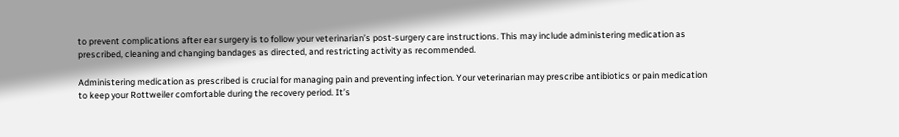to prevent complications after ear surgery is to follow your veterinarian’s post-surgery care instructions. This may include administering medication as prescribed, cleaning and changing bandages as directed, and restricting activity as recommended.

Administering medication as prescribed is crucial for managing pain and preventing infection. Your veterinarian may prescribe antibiotics or pain medication to keep your Rottweiler comfortable during the recovery period. It’s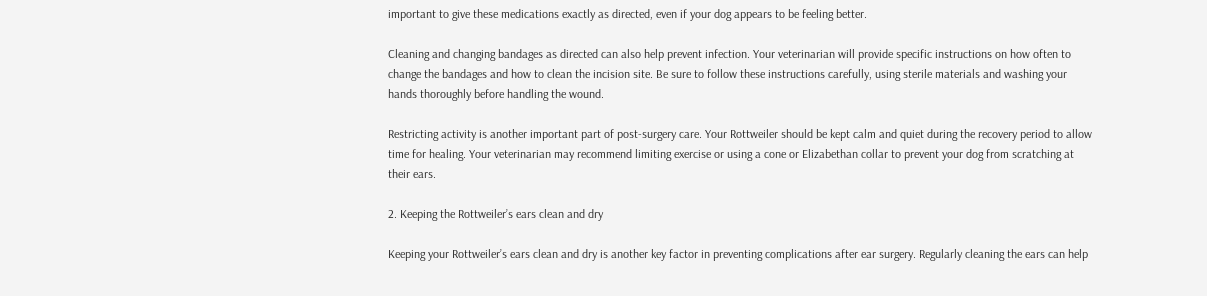important to give these medications exactly as directed, even if your dog appears to be feeling better.

Cleaning and changing bandages as directed can also help prevent infection. Your veterinarian will provide specific instructions on how often to change the bandages and how to clean the incision site. Be sure to follow these instructions carefully, using sterile materials and washing your hands thoroughly before handling the wound.

Restricting activity is another important part of post-surgery care. Your Rottweiler should be kept calm and quiet during the recovery period to allow time for healing. Your veterinarian may recommend limiting exercise or using a cone or Elizabethan collar to prevent your dog from scratching at their ears.

2. Keeping the Rottweiler’s ears clean and dry

Keeping your Rottweiler’s ears clean and dry is another key factor in preventing complications after ear surgery. Regularly cleaning the ears can help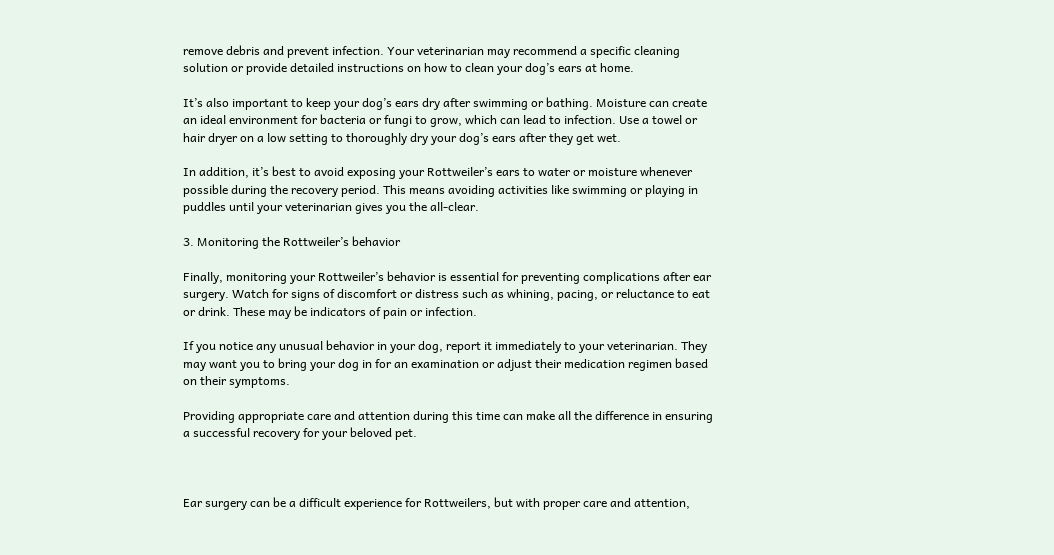remove debris and prevent infection. Your veterinarian may recommend a specific cleaning solution or provide detailed instructions on how to clean your dog’s ears at home.

It’s also important to keep your dog’s ears dry after swimming or bathing. Moisture can create an ideal environment for bacteria or fungi to grow, which can lead to infection. Use a towel or hair dryer on a low setting to thoroughly dry your dog’s ears after they get wet.

In addition, it’s best to avoid exposing your Rottweiler’s ears to water or moisture whenever possible during the recovery period. This means avoiding activities like swimming or playing in puddles until your veterinarian gives you the all-clear.

3. Monitoring the Rottweiler’s behavior

Finally, monitoring your Rottweiler’s behavior is essential for preventing complications after ear surgery. Watch for signs of discomfort or distress such as whining, pacing, or reluctance to eat or drink. These may be indicators of pain or infection.

If you notice any unusual behavior in your dog, report it immediately to your veterinarian. They may want you to bring your dog in for an examination or adjust their medication regimen based on their symptoms.

Providing appropriate care and attention during this time can make all the difference in ensuring a successful recovery for your beloved pet.



Ear surgery can be a difficult experience for Rottweilers, but with proper care and attention,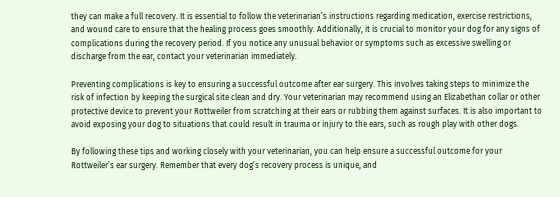they can make a full recovery. It is essential to follow the veterinarian’s instructions regarding medication, exercise restrictions, and wound care to ensure that the healing process goes smoothly. Additionally, it is crucial to monitor your dog for any signs of complications during the recovery period. If you notice any unusual behavior or symptoms such as excessive swelling or discharge from the ear, contact your veterinarian immediately.

Preventing complications is key to ensuring a successful outcome after ear surgery. This involves taking steps to minimize the risk of infection by keeping the surgical site clean and dry. Your veterinarian may recommend using an Elizabethan collar or other protective device to prevent your Rottweiler from scratching at their ears or rubbing them against surfaces. It is also important to avoid exposing your dog to situations that could result in trauma or injury to the ears, such as rough play with other dogs.

By following these tips and working closely with your veterinarian, you can help ensure a successful outcome for your Rottweiler’s ear surgery. Remember that every dog’s recovery process is unique, and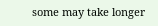some may take longer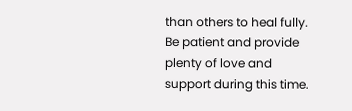than others to heal fully. Be patient and provide plenty of love and support during this time.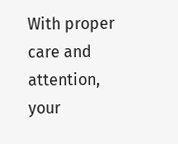With proper care and attention, your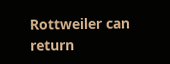Rottweiler can return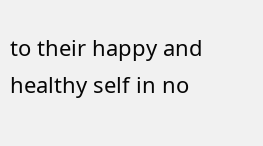to their happy and healthy self in no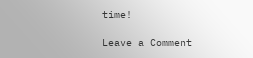time!

Leave a Comment